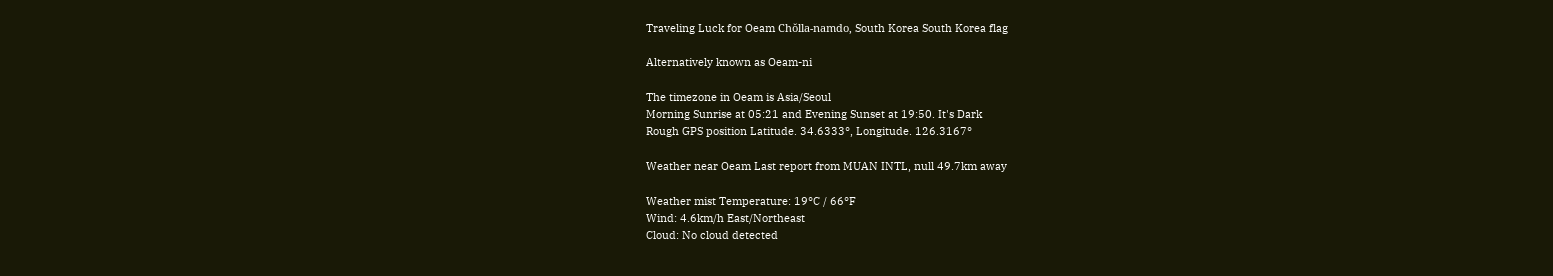Traveling Luck for Oeam Chŏlla-namdo, South Korea South Korea flag

Alternatively known as Oeam-ni

The timezone in Oeam is Asia/Seoul
Morning Sunrise at 05:21 and Evening Sunset at 19:50. It's Dark
Rough GPS position Latitude. 34.6333°, Longitude. 126.3167°

Weather near Oeam Last report from MUAN INTL, null 49.7km away

Weather mist Temperature: 19°C / 66°F
Wind: 4.6km/h East/Northeast
Cloud: No cloud detected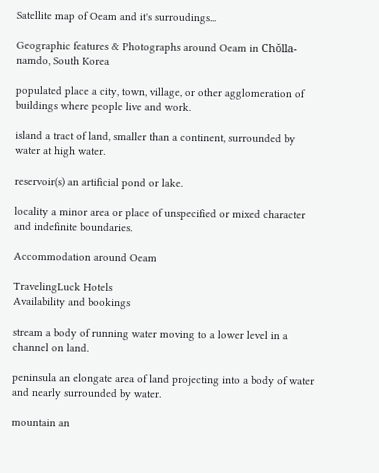Satellite map of Oeam and it's surroudings...

Geographic features & Photographs around Oeam in Chŏlla-namdo, South Korea

populated place a city, town, village, or other agglomeration of buildings where people live and work.

island a tract of land, smaller than a continent, surrounded by water at high water.

reservoir(s) an artificial pond or lake.

locality a minor area or place of unspecified or mixed character and indefinite boundaries.

Accommodation around Oeam

TravelingLuck Hotels
Availability and bookings

stream a body of running water moving to a lower level in a channel on land.

peninsula an elongate area of land projecting into a body of water and nearly surrounded by water.

mountain an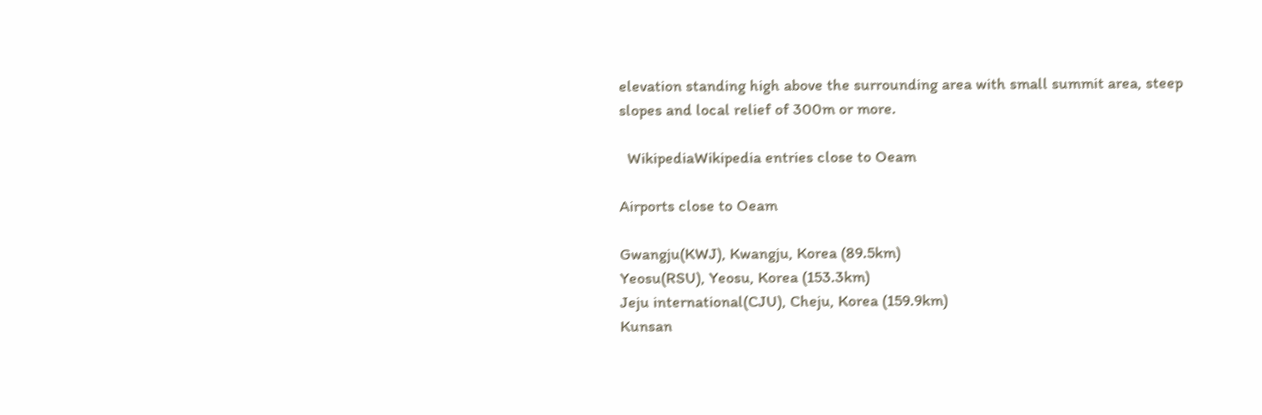elevation standing high above the surrounding area with small summit area, steep slopes and local relief of 300m or more.

  WikipediaWikipedia entries close to Oeam

Airports close to Oeam

Gwangju(KWJ), Kwangju, Korea (89.5km)
Yeosu(RSU), Yeosu, Korea (153.3km)
Jeju international(CJU), Cheju, Korea (159.9km)
Kunsan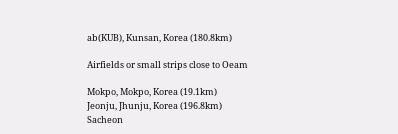ab(KUB), Kunsan, Korea (180.8km)

Airfields or small strips close to Oeam

Mokpo, Mokpo, Korea (19.1km)
Jeonju, Jhunju, Korea (196.8km)
Sacheon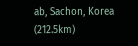ab, Sachon, Korea (212.5km)